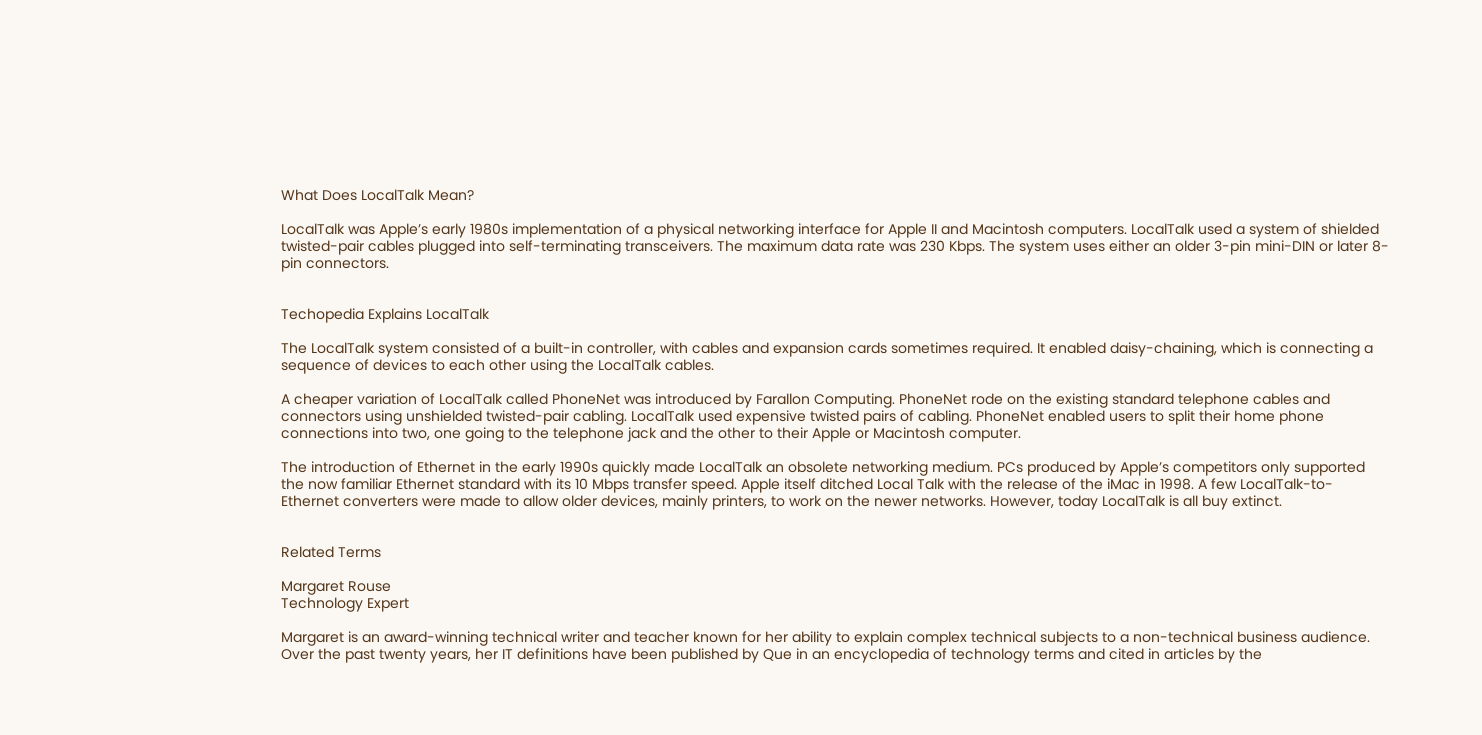What Does LocalTalk Mean?

LocalTalk was Apple’s early 1980s implementation of a physical networking interface for Apple II and Macintosh computers. LocalTalk used a system of shielded twisted-pair cables plugged into self-terminating transceivers. The maximum data rate was 230 Kbps. The system uses either an older 3-pin mini-DIN or later 8-pin connectors.


Techopedia Explains LocalTalk

The LocalTalk system consisted of a built-in controller, with cables and expansion cards sometimes required. It enabled daisy-chaining, which is connecting a sequence of devices to each other using the LocalTalk cables.

A cheaper variation of LocalTalk called PhoneNet was introduced by Farallon Computing. PhoneNet rode on the existing standard telephone cables and connectors using unshielded twisted-pair cabling. LocalTalk used expensive twisted pairs of cabling. PhoneNet enabled users to split their home phone connections into two, one going to the telephone jack and the other to their Apple or Macintosh computer.

The introduction of Ethernet in the early 1990s quickly made LocalTalk an obsolete networking medium. PCs produced by Apple’s competitors only supported the now familiar Ethernet standard with its 10 Mbps transfer speed. Apple itself ditched Local Talk with the release of the iMac in 1998. A few LocalTalk-to-Ethernet converters were made to allow older devices, mainly printers, to work on the newer networks. However, today LocalTalk is all buy extinct.


Related Terms

Margaret Rouse
Technology Expert

Margaret is an award-winning technical writer and teacher known for her ability to explain complex technical subjects to a non-technical business audience. Over the past twenty years, her IT definitions have been published by Que in an encyclopedia of technology terms and cited in articles by the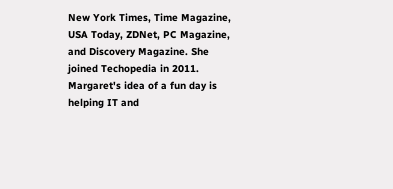New York Times, Time Magazine, USA Today, ZDNet, PC Magazine, and Discovery Magazine. She joined Techopedia in 2011. Margaret's idea of a fun day is helping IT and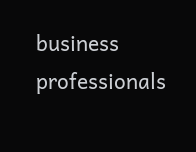business professionals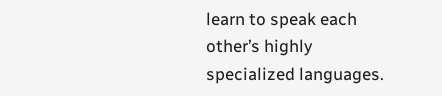learn to speak each other’s highly specialized languages.